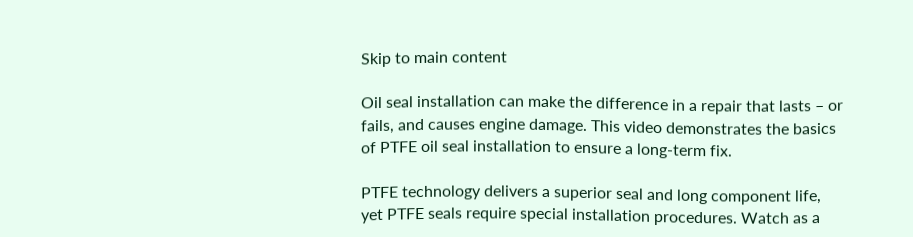Skip to main content

Oil seal installation can make the difference in a repair that lasts – or fails, and causes engine damage. This video demonstrates the basics of PTFE oil seal installation to ensure a long-term fix.

PTFE technology delivers a superior seal and long component life, yet PTFE seals require special installation procedures. Watch as a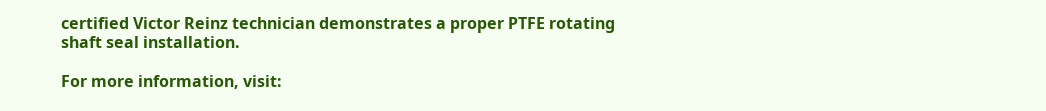certified Victor Reinz technician demonstrates a proper PTFE rotating shaft seal installation.

For more information, visit: